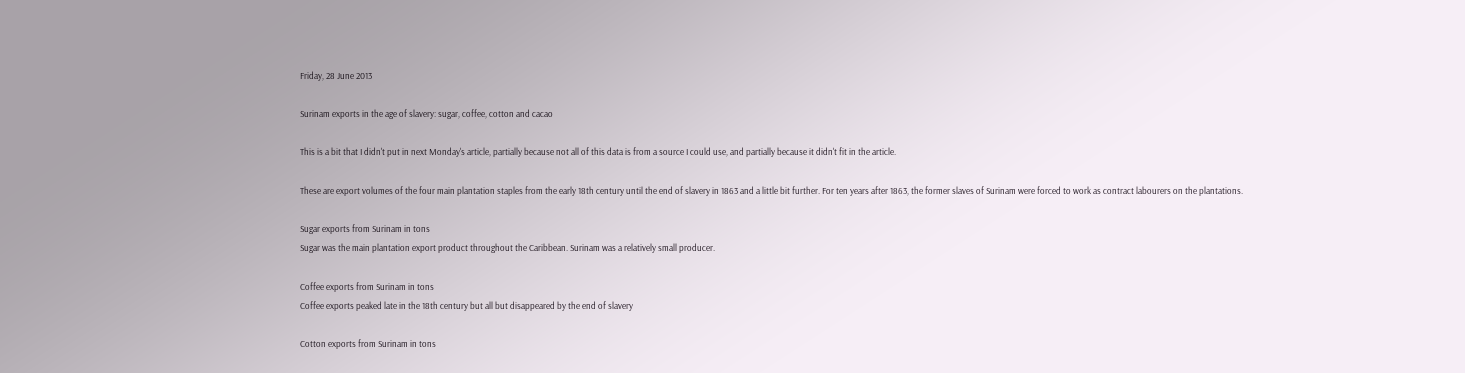Friday, 28 June 2013

Surinam exports in the age of slavery: sugar, coffee, cotton and cacao

This is a bit that I didn't put in next Monday's article, partially because not all of this data is from a source I could use, and partially because it didn't fit in the article.

These are export volumes of the four main plantation staples from the early 18th century until the end of slavery in 1863 and a little bit further. For ten years after 1863, the former slaves of Surinam were forced to work as contract labourers on the plantations.

Sugar exports from Surinam in tons
Sugar was the main plantation export product throughout the Caribbean. Surinam was a relatively small producer.

Coffee exports from Surinam in tons
Coffee exports peaked late in the 18th century but all but disappeared by the end of slavery

Cotton exports from Surinam in tons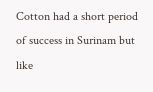Cotton had a short period of success in Surinam but like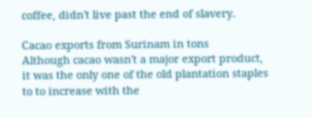coffee, didn't live past the end of slavery.

Cacao exports from Surinam in tons
Although cacao wasn't a major export product, it was the only one of the old plantation staples to to increase with the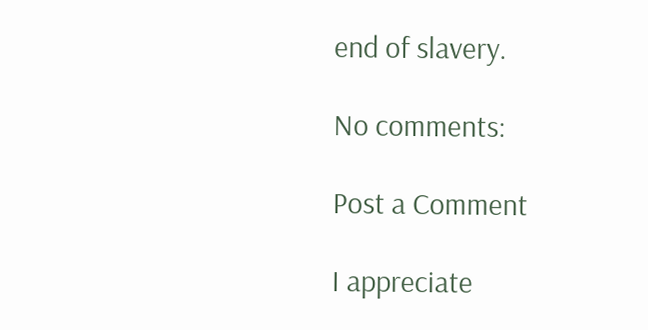end of slavery.

No comments:

Post a Comment

I appreciate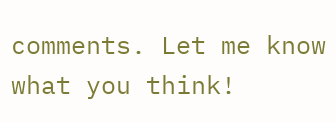comments. Let me know what you think!